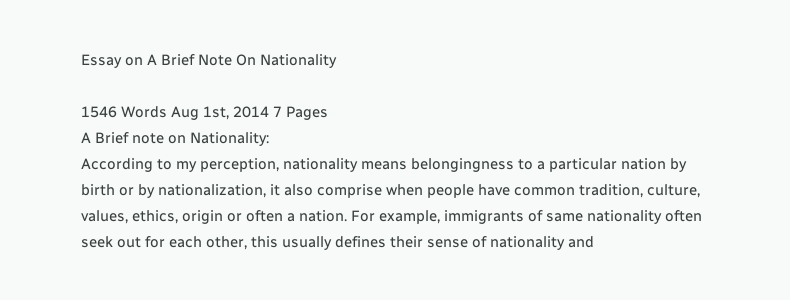Essay on A Brief Note On Nationality

1546 Words Aug 1st, 2014 7 Pages
A Brief note on Nationality:
According to my perception, nationality means belongingness to a particular nation by birth or by nationalization, it also comprise when people have common tradition, culture, values, ethics, origin or often a nation. For example, immigrants of same nationality often seek out for each other, this usually defines their sense of nationality and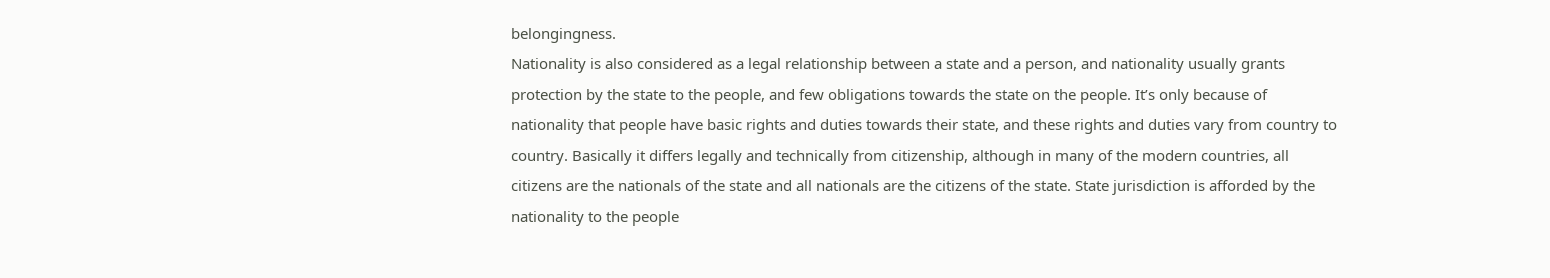belongingness.
Nationality is also considered as a legal relationship between a state and a person, and nationality usually grants protection by the state to the people, and few obligations towards the state on the people. It’s only because of nationality that people have basic rights and duties towards their state, and these rights and duties vary from country to country. Basically it differs legally and technically from citizenship, although in many of the modern countries, all citizens are the nationals of the state and all nationals are the citizens of the state. State jurisdiction is afforded by the nationality to the people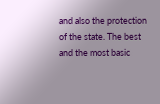and also the protection of the state. The best and the most basic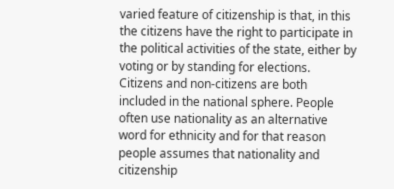varied feature of citizenship is that, in this the citizens have the right to participate in the political activities of the state, either by voting or by standing for elections. Citizens and non-citizens are both included in the national sphere. People often use nationality as an alternative word for ethnicity and for that reason people assumes that nationality and citizenship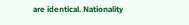are identical. Nationality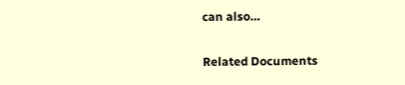can also…

Related Documents